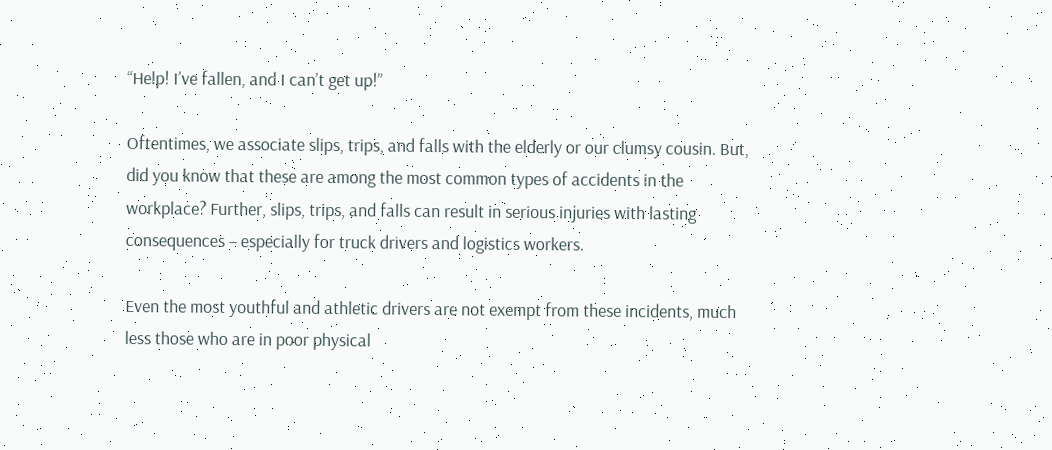“Help! I’ve fallen, and I can’t get up!”

Oftentimes, we associate slips, trips, and falls with the elderly or our clumsy cousin. But, did you know that these are among the most common types of accidents in the workplace? Further, slips, trips, and falls can result in serious injuries with lasting consequences – especially for truck drivers and logistics workers.

Even the most youthful and athletic drivers are not exempt from these incidents, much less those who are in poor physical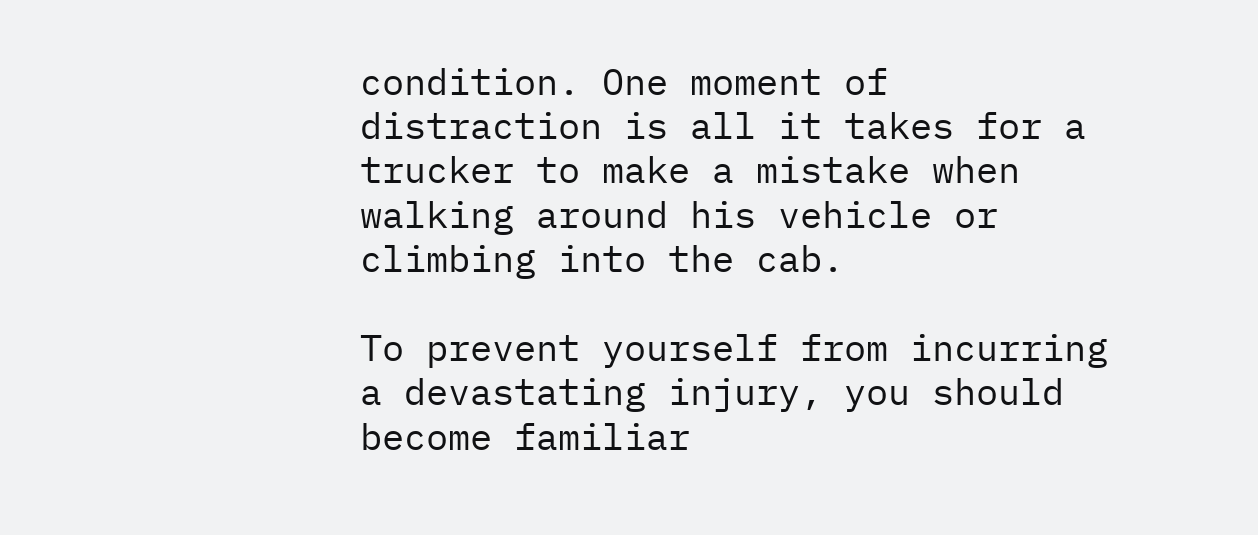condition. One moment of distraction is all it takes for a trucker to make a mistake when walking around his vehicle or climbing into the cab.

To prevent yourself from incurring a devastating injury, you should become familiar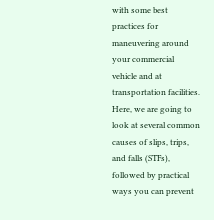with some best practices for maneuvering around your commercial vehicle and at transportation facilities. Here, we are going to look at several common causes of slips, trips, and falls (STFs), followed by practical ways you can prevent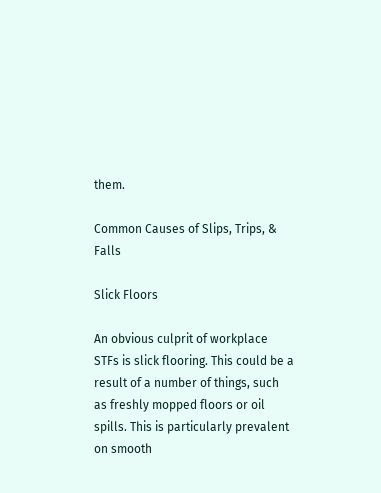them.

Common Causes of Slips, Trips, & Falls

Slick Floors

An obvious culprit of workplace STFs is slick flooring. This could be a result of a number of things, such as freshly mopped floors or oil spills. This is particularly prevalent on smooth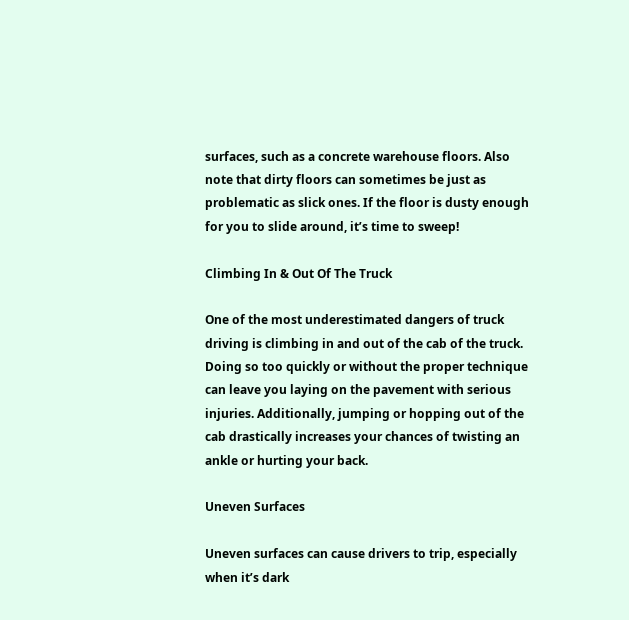surfaces, such as a concrete warehouse floors. Also note that dirty floors can sometimes be just as problematic as slick ones. If the floor is dusty enough for you to slide around, it’s time to sweep!

Climbing In & Out Of The Truck

One of the most underestimated dangers of truck driving is climbing in and out of the cab of the truck. Doing so too quickly or without the proper technique can leave you laying on the pavement with serious injuries. Additionally, jumping or hopping out of the cab drastically increases your chances of twisting an ankle or hurting your back.

Uneven Surfaces

Uneven surfaces can cause drivers to trip, especially when it’s dark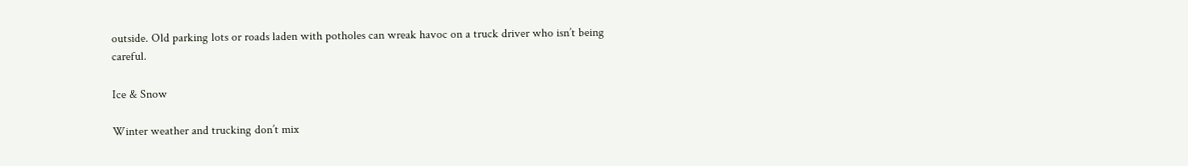outside. Old parking lots or roads laden with potholes can wreak havoc on a truck driver who isn’t being careful.

Ice & Snow

Winter weather and trucking don’t mix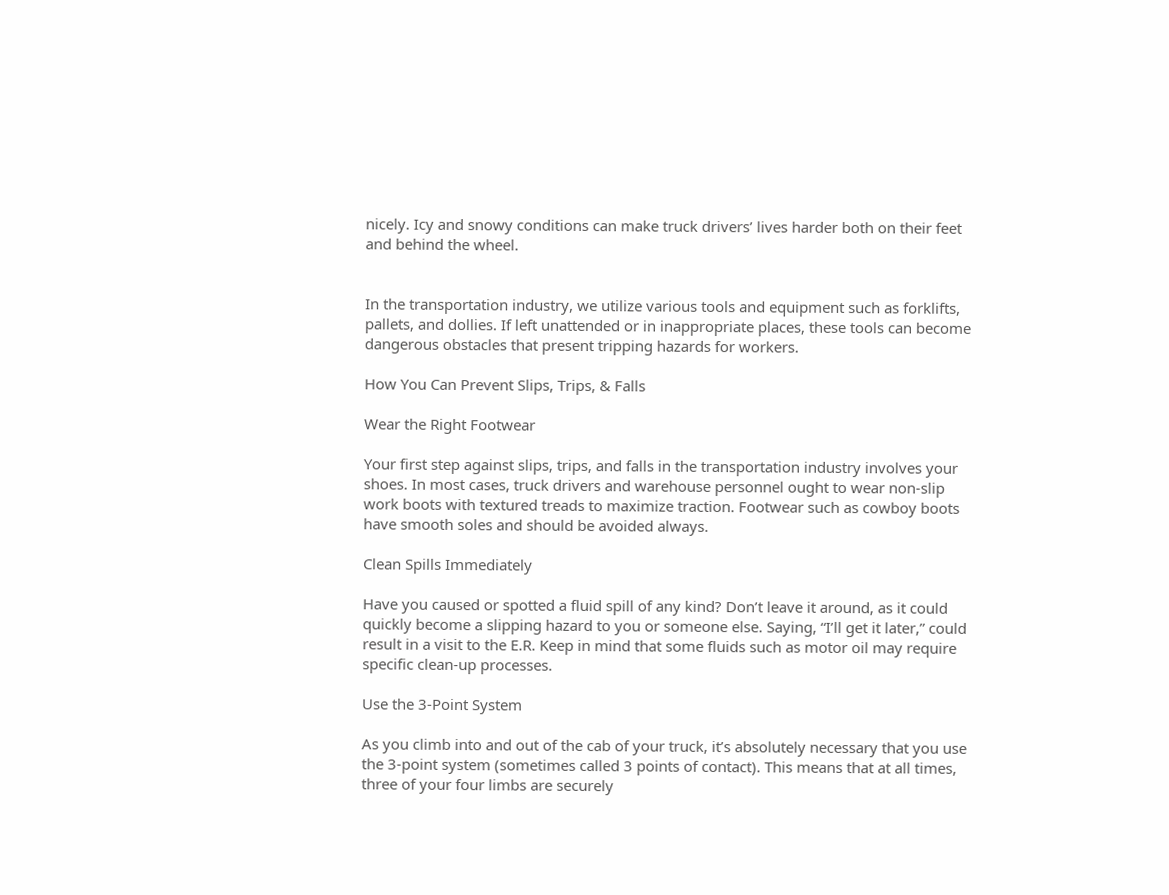nicely. Icy and snowy conditions can make truck drivers’ lives harder both on their feet and behind the wheel.


In the transportation industry, we utilize various tools and equipment such as forklifts, pallets, and dollies. If left unattended or in inappropriate places, these tools can become dangerous obstacles that present tripping hazards for workers.

How You Can Prevent Slips, Trips, & Falls

Wear the Right Footwear

Your first step against slips, trips, and falls in the transportation industry involves your shoes. In most cases, truck drivers and warehouse personnel ought to wear non-slip work boots with textured treads to maximize traction. Footwear such as cowboy boots have smooth soles and should be avoided always.

Clean Spills Immediately

Have you caused or spotted a fluid spill of any kind? Don’t leave it around, as it could quickly become a slipping hazard to you or someone else. Saying, “I’ll get it later,” could result in a visit to the E.R. Keep in mind that some fluids such as motor oil may require specific clean-up processes.

Use the 3-Point System

As you climb into and out of the cab of your truck, it’s absolutely necessary that you use the 3-point system (sometimes called 3 points of contact). This means that at all times, three of your four limbs are securely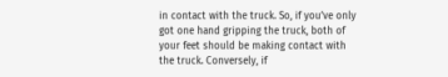in contact with the truck. So, if you’ve only got one hand gripping the truck, both of your feet should be making contact with the truck. Conversely, if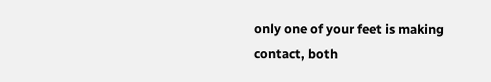only one of your feet is making contact, both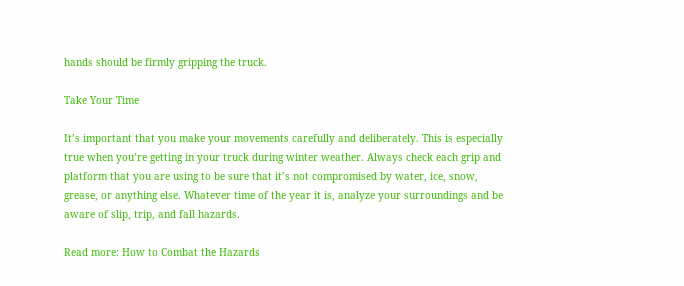hands should be firmly gripping the truck.

Take Your Time

It’s important that you make your movements carefully and deliberately. This is especially true when you’re getting in your truck during winter weather. Always check each grip and platform that you are using to be sure that it’s not compromised by water, ice, snow, grease, or anything else. Whatever time of the year it is, analyze your surroundings and be aware of slip, trip, and fall hazards.

Read more: How to Combat the Hazards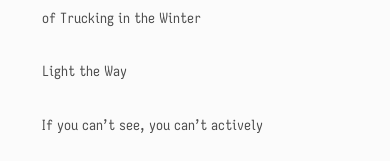of Trucking in the Winter

Light the Way

If you can’t see, you can’t actively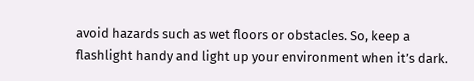avoid hazards such as wet floors or obstacles. So, keep a flashlight handy and light up your environment when it’s dark.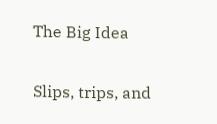The Big Idea

Slips, trips, and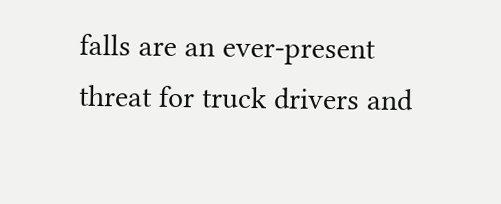falls are an ever-present threat for truck drivers and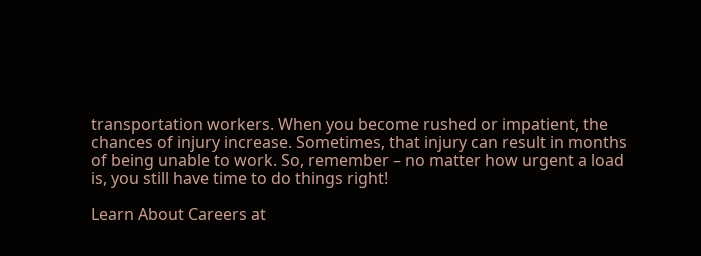transportation workers. When you become rushed or impatient, the chances of injury increase. Sometimes, that injury can result in months of being unable to work. So, remember – no matter how urgent a load is, you still have time to do things right!

Learn About Careers at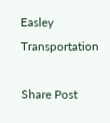Easley Transportation

Share Post